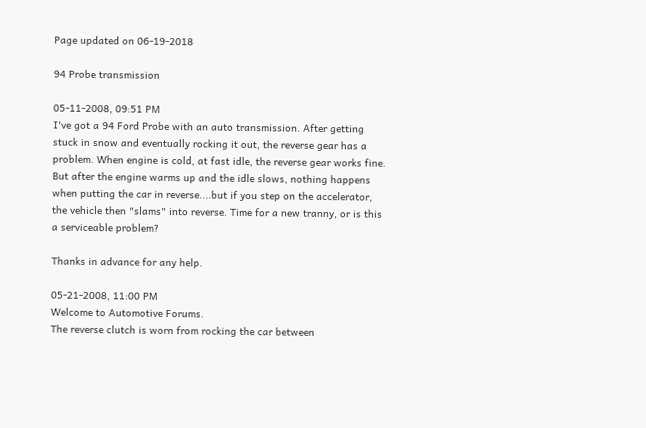Page updated on 06-19-2018

94 Probe transmission

05-11-2008, 09:51 PM
I've got a 94 Ford Probe with an auto transmission. After getting stuck in snow and eventually rocking it out, the reverse gear has a problem. When engine is cold, at fast idle, the reverse gear works fine. But after the engine warms up and the idle slows, nothing happens when putting the car in reverse....but if you step on the accelerator, the vehicle then "slams" into reverse. Time for a new tranny, or is this a serviceable problem?

Thanks in advance for any help.

05-21-2008, 11:00 PM
Welcome to Automotive Forums.
The reverse clutch is worn from rocking the car between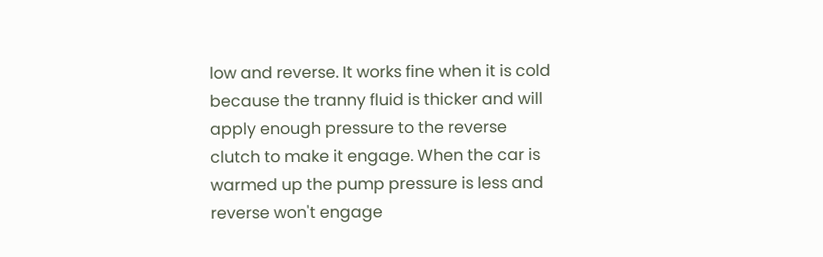low and reverse. It works fine when it is cold because the tranny fluid is thicker and will apply enough pressure to the reverse clutch to make it engage. When the car is warmed up the pump pressure is less and reverse won't engage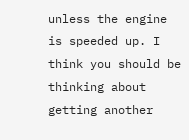unless the engine is speeded up. I think you should be thinking about getting another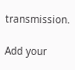transmission.

Add your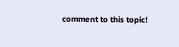comment to this topic!